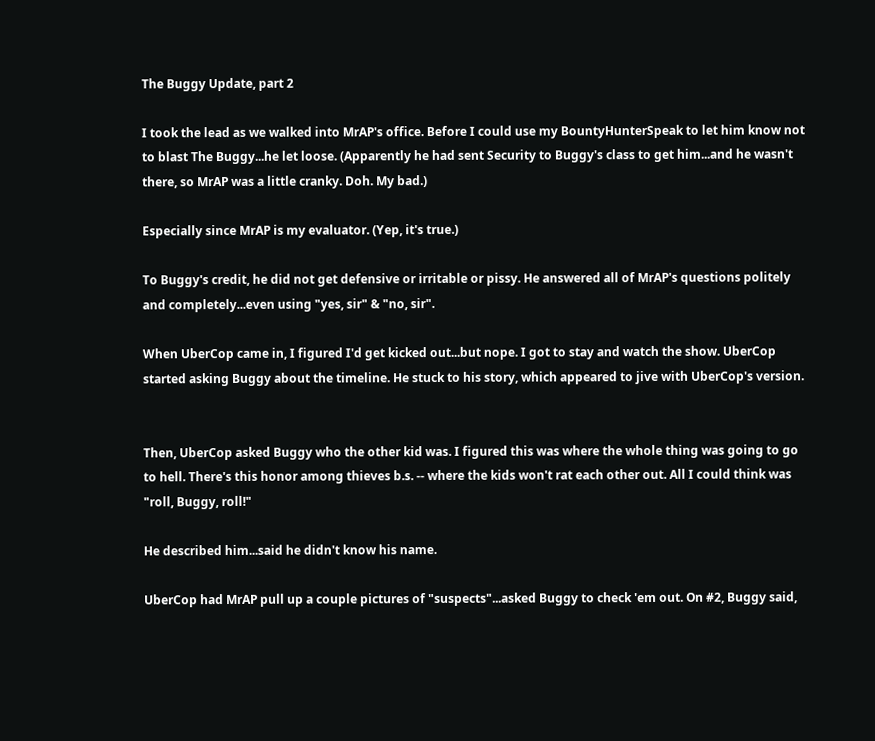The Buggy Update, part 2

I took the lead as we walked into MrAP's office. Before I could use my BountyHunterSpeak to let him know not to blast The Buggy...he let loose. (Apparently he had sent Security to Buggy's class to get him...and he wasn't there, so MrAP was a little cranky. Doh. My bad.)

Especially since MrAP is my evaluator. (Yep, it's true.)

To Buggy's credit, he did not get defensive or irritable or pissy. He answered all of MrAP's questions politely and completely...even using "yes, sir" & "no, sir".

When UberCop came in, I figured I'd get kicked out...but nope. I got to stay and watch the show. UberCop started asking Buggy about the timeline. He stuck to his story, which appeared to jive with UberCop's version.


Then, UberCop asked Buggy who the other kid was. I figured this was where the whole thing was going to go to hell. There's this honor among thieves b.s. -- where the kids won't rat each other out. All I could think was "roll, Buggy, roll!"

He described him...said he didn't know his name.

UberCop had MrAP pull up a couple pictures of "suspects"...asked Buggy to check 'em out. On #2, Buggy said,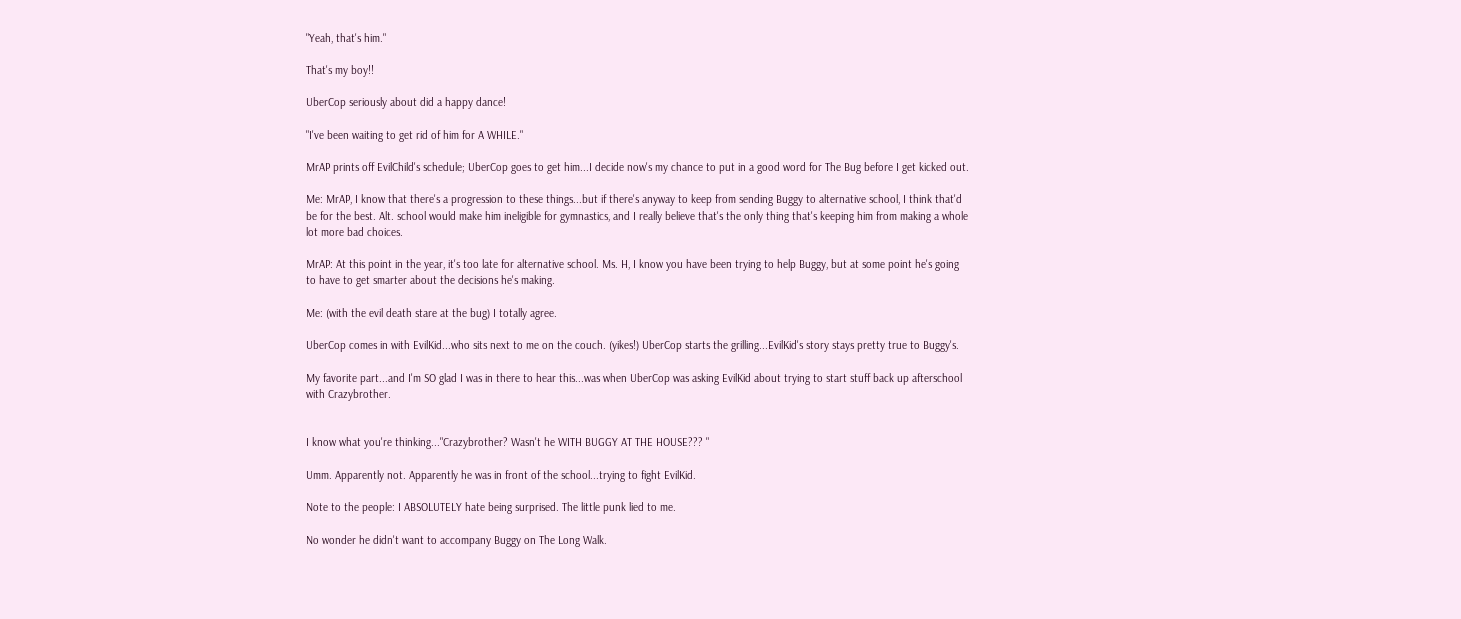"Yeah, that's him."

That's my boy!!

UberCop seriously about did a happy dance!

"I've been waiting to get rid of him for A WHILE."

MrAP prints off EvilChild's schedule; UberCop goes to get him...I decide now's my chance to put in a good word for The Bug before I get kicked out.

Me: MrAP, I know that there's a progression to these things...but if there's anyway to keep from sending Buggy to alternative school, I think that'd be for the best. Alt. school would make him ineligible for gymnastics, and I really believe that's the only thing that's keeping him from making a whole lot more bad choices.

MrAP: At this point in the year, it's too late for alternative school. Ms. H, I know you have been trying to help Buggy, but at some point he's going to have to get smarter about the decisions he's making.

Me: (with the evil death stare at the bug) I totally agree.

UberCop comes in with EvilKid...who sits next to me on the couch. (yikes!) UberCop starts the grilling...EvilKid's story stays pretty true to Buggy's.

My favorite part...and I'm SO glad I was in there to hear this...was when UberCop was asking EvilKid about trying to start stuff back up afterschool with Crazybrother.


I know what you're thinking..."Crazybrother? Wasn't he WITH BUGGY AT THE HOUSE??? "

Umm. Apparently not. Apparently he was in front of the school...trying to fight EvilKid.

Note to the people: I ABSOLUTELY hate being surprised. The little punk lied to me.

No wonder he didn't want to accompany Buggy on The Long Walk.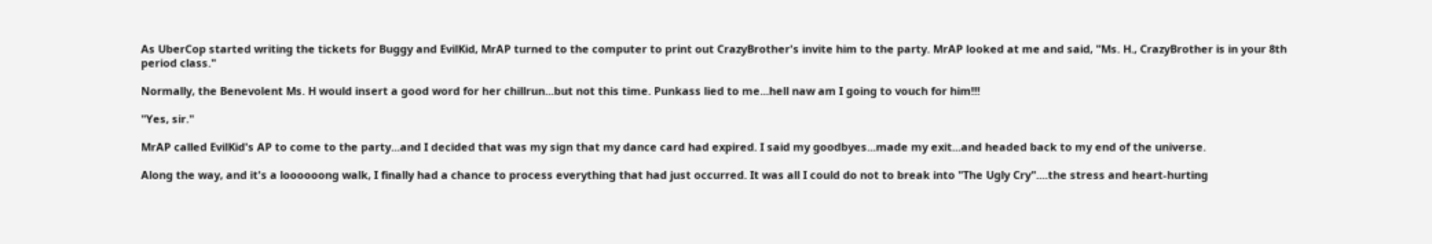As UberCop started writing the tickets for Buggy and EvilKid, MrAP turned to the computer to print out CrazyBrother's invite him to the party. MrAP looked at me and said, "Ms. H., CrazyBrother is in your 8th period class."

Normally, the Benevolent Ms. H would insert a good word for her chillrun...but not this time. Punkass lied to me...hell naw am I going to vouch for him!!!

"Yes, sir."

MrAP called EvilKid's AP to come to the party...and I decided that was my sign that my dance card had expired. I said my goodbyes...made my exit...and headed back to my end of the universe.

Along the way, and it's a loooooong walk, I finally had a chance to process everything that had just occurred. It was all I could do not to break into "The Ugly Cry"....the stress and heart-hurting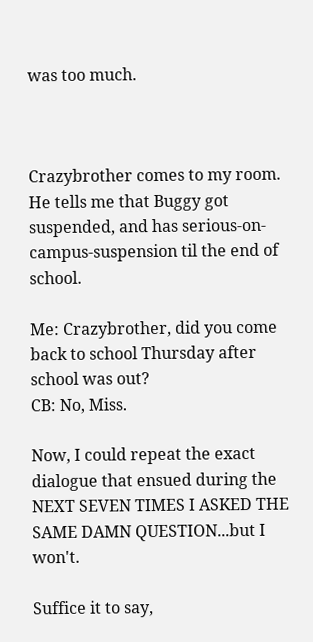was too much.



Crazybrother comes to my room. He tells me that Buggy got suspended, and has serious-on-campus-suspension til the end of school.

Me: Crazybrother, did you come back to school Thursday after school was out?
CB: No, Miss.

Now, I could repeat the exact dialogue that ensued during the NEXT SEVEN TIMES I ASKED THE SAME DAMN QUESTION...but I won't.

Suffice it to say,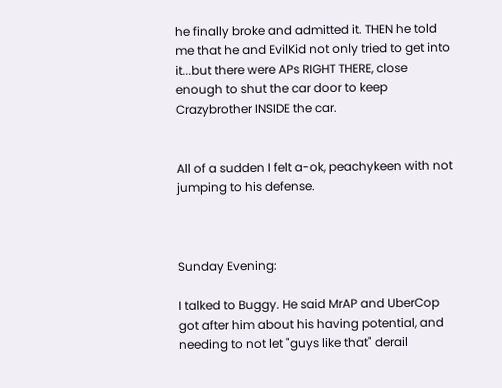he finally broke and admitted it. THEN he told me that he and EvilKid not only tried to get into it...but there were APs RIGHT THERE, close enough to shut the car door to keep Crazybrother INSIDE the car.


All of a sudden I felt a-ok, peachykeen with not jumping to his defense.



Sunday Evening:

I talked to Buggy. He said MrAP and UberCop got after him about his having potential, and needing to not let "guys like that" derail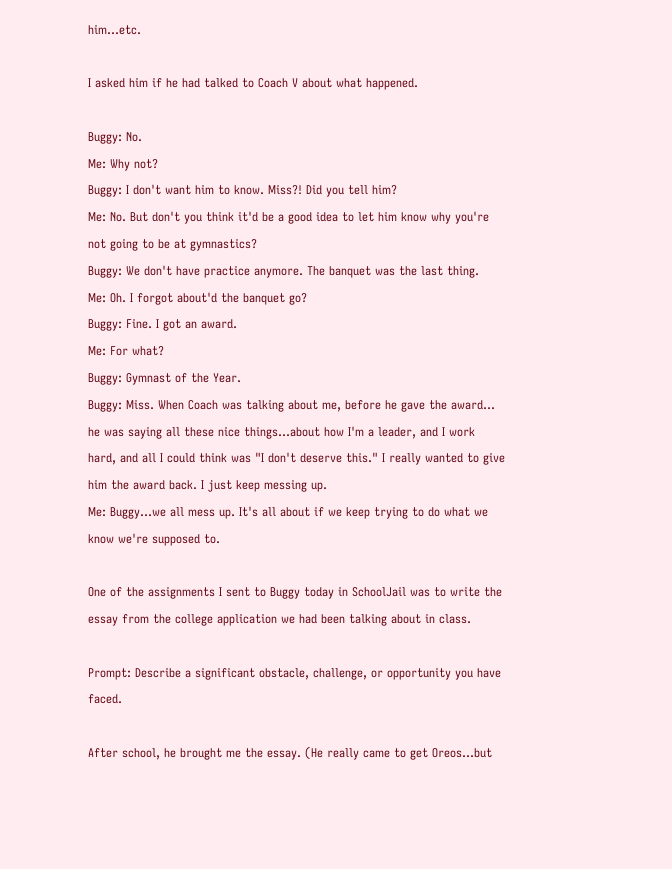him...etc.

I asked him if he had talked to Coach V about what happened.

Buggy: No.
Me: Why not?
Buggy: I don't want him to know. Miss?! Did you tell him?
Me: No. But don't you think it'd be a good idea to let him know why you're not going to be at gymnastics?
Buggy: We don't have practice anymore. The banquet was the last thing.
Me: Oh. I forgot about'd the banquet go?
Buggy: Fine. I got an award.
Me: For what?
Buggy: Gymnast of the Year.
Buggy: Miss. When Coach was talking about me, before he gave the award... he was saying all these nice things...about how I'm a leader, and I work hard, and all I could think was "I don't deserve this." I really wanted to give him the award back. I just keep messing up.
Me: Buggy...we all mess up. It's all about if we keep trying to do what we know we're supposed to.

One of the assignments I sent to Buggy today in SchoolJail was to write the essay from the college application we had been talking about in class.

Prompt: Describe a significant obstacle, challenge, or opportunity you have faced.

After school, he brought me the essay. (He really came to get Oreos...but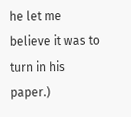he let me believe it was to turn in his paper.)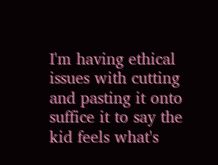I'm having ethical issues with cutting and pasting it onto suffice it to say the kid feels what's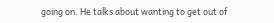going on. He talks about wanting to get out of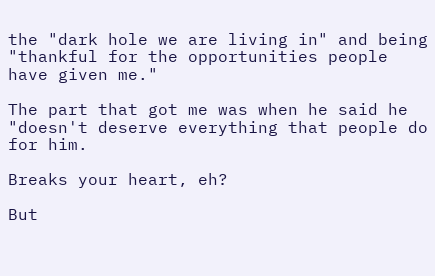the "dark hole we are living in" and being "thankful for the opportunities people have given me."

The part that got me was when he said he "doesn't deserve everything that people do for him.

Breaks your heart, eh?

But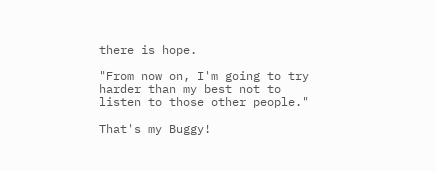there is hope.

"From now on, I'm going to try harder than my best not to listen to those other people."

That's my Buggy!